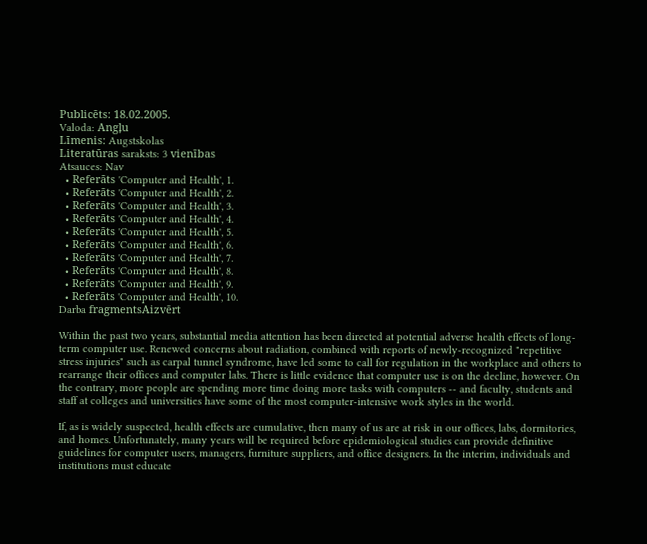Publicēts: 18.02.2005.
Valoda: Angļu
Līmenis: Augstskolas
Literatūras saraksts: 3 vienības
Atsauces: Nav
  • Referāts 'Computer and Health', 1.
  • Referāts 'Computer and Health', 2.
  • Referāts 'Computer and Health', 3.
  • Referāts 'Computer and Health', 4.
  • Referāts 'Computer and Health', 5.
  • Referāts 'Computer and Health', 6.
  • Referāts 'Computer and Health', 7.
  • Referāts 'Computer and Health', 8.
  • Referāts 'Computer and Health', 9.
  • Referāts 'Computer and Health', 10.
Darba fragmentsAizvērt

Within the past two years, substantial media attention has been directed at potential adverse health effects of long-term computer use. Renewed concerns about radiation, combined with reports of newly-recognized "repetitive stress injuries" such as carpal tunnel syndrome, have led some to call for regulation in the workplace and others to rearrange their offices and computer labs. There is little evidence that computer use is on the decline, however. On the contrary, more people are spending more time doing more tasks with computers -- and faculty, students and staff at colleges and universities have some of the most computer-intensive work styles in the world.

If, as is widely suspected, health effects are cumulative, then many of us are at risk in our offices, labs, dormitories, and homes. Unfortunately, many years will be required before epidemiological studies can provide definitive guidelines for computer users, managers, furniture suppliers, and office designers. In the interim, individuals and institutions must educate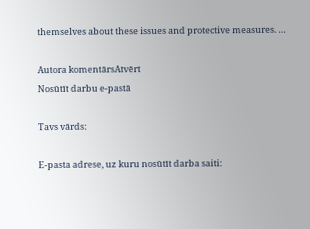themselves about these issues and protective measures. …

Autora komentārsAtvērt
Nosūtīt darbu e-pastā

Tavs vārds:

E-pasta adrese, uz kuru nosūtīt darba saiti: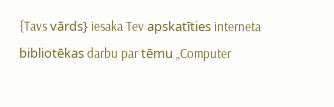{Tavs vārds} iesaka Tev apskatīties interneta bibliotēkas darbu par tēmu „Computer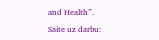and Health”.

Saite uz darbu: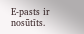E-pasts ir nosūtīts.